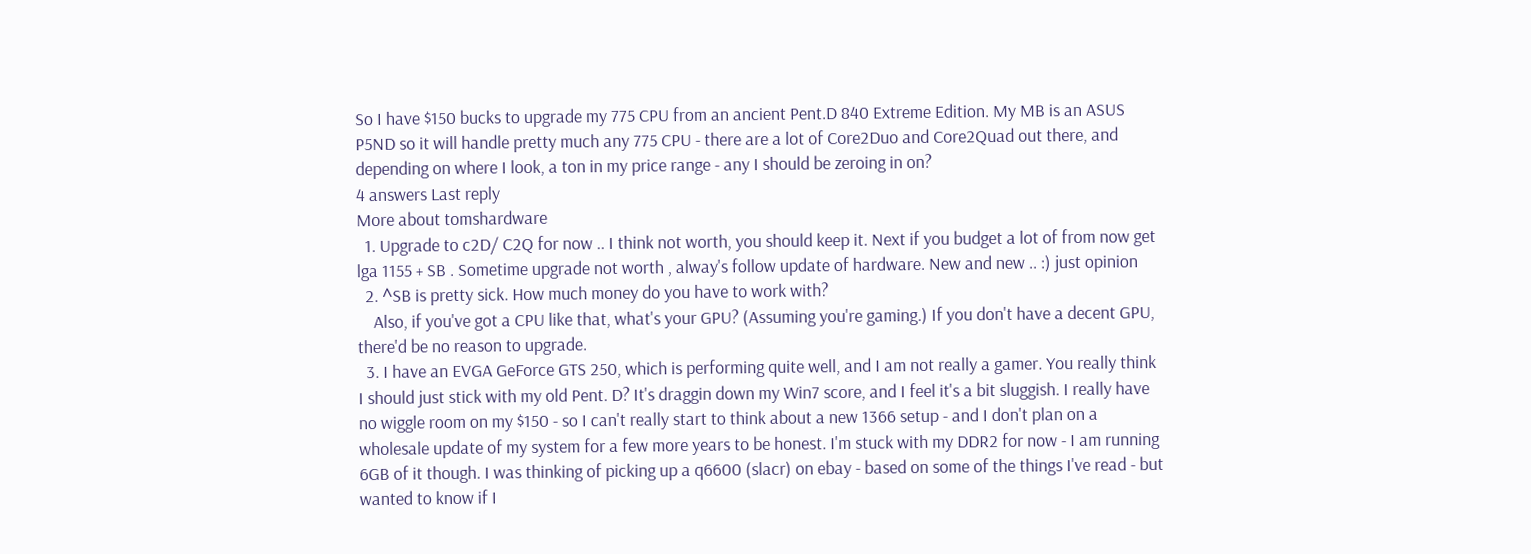So I have $150 bucks to upgrade my 775 CPU from an ancient Pent.D 840 Extreme Edition. My MB is an ASUS P5ND so it will handle pretty much any 775 CPU - there are a lot of Core2Duo and Core2Quad out there, and depending on where I look, a ton in my price range - any I should be zeroing in on?
4 answers Last reply
More about tomshardware
  1. Upgrade to c2D/ C2Q for now .. I think not worth, you should keep it. Next if you budget a lot of from now get lga 1155 + SB . Sometime upgrade not worth , alway's follow update of hardware. New and new .. :) just opinion
  2. ^SB is pretty sick. How much money do you have to work with?
    Also, if you've got a CPU like that, what's your GPU? (Assuming you're gaming.) If you don't have a decent GPU, there'd be no reason to upgrade.
  3. I have an EVGA GeForce GTS 250, which is performing quite well, and I am not really a gamer. You really think I should just stick with my old Pent. D? It's draggin down my Win7 score, and I feel it's a bit sluggish. I really have no wiggle room on my $150 - so I can't really start to think about a new 1366 setup - and I don't plan on a wholesale update of my system for a few more years to be honest. I'm stuck with my DDR2 for now - I am running 6GB of it though. I was thinking of picking up a q6600 (slacr) on ebay - based on some of the things I've read - but wanted to know if I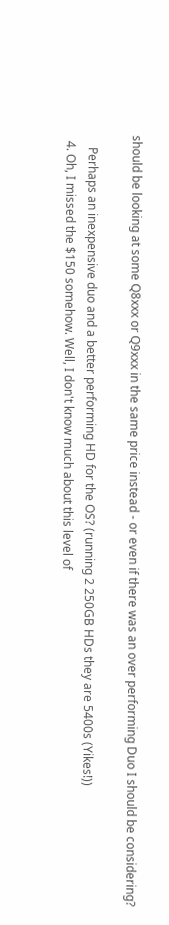should be looking at some Q8xxx or Q9xxx in the same price instead - or even if there was an over performing Duo I should be considering?

    Perhaps an inexpensive duo and a better performing HD for the OS? (running 2 250GB HDs they are 5400s (Yikes!))
  4. Oh, I missed the $150 somehow. Well, I don't know much about this level of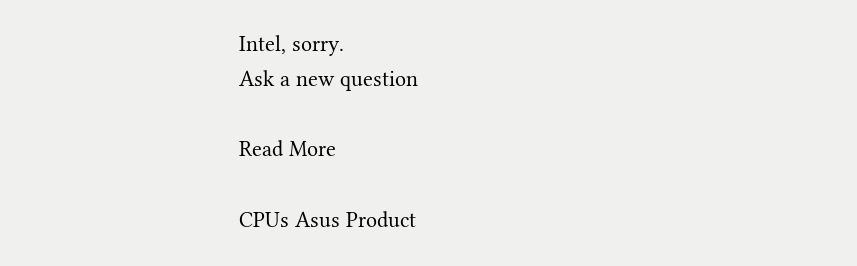Intel, sorry.
Ask a new question

Read More

CPUs Asus Product